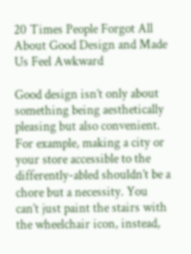20 Times People Forgot All About Good Design and Made Us Feel Awkward

Good design isn’t only about something being aesthetically pleasing but also convenient. For example, making a city or your store accessible to the differently-abled shouldn’t be a chore but a necessity. You can’t just paint the stairs with the wheelchair icon, instead,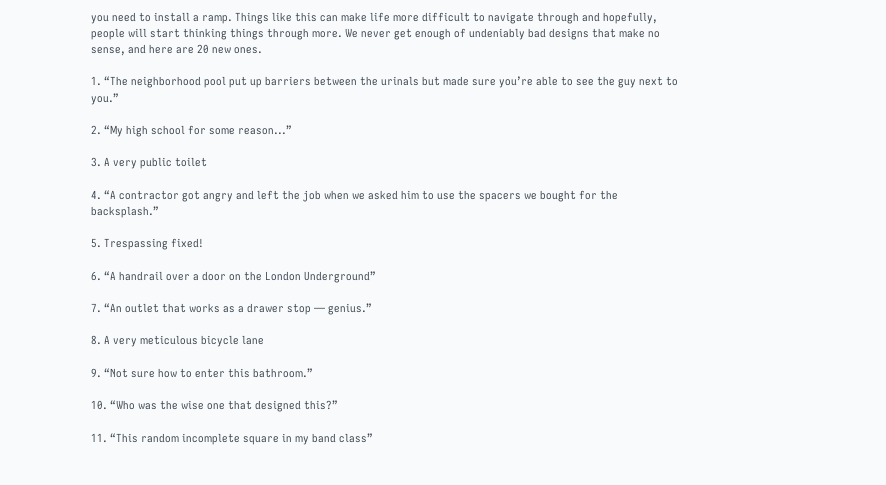you need to install a ramp. Things like this can make life more difficult to navigate through and hopefully, people will start thinking things through more. We never get enough of undeniably bad designs that make no sense, and here are 20 new ones.

1. “The neighborhood pool put up barriers between the urinals but made sure you’re able to see the guy next to you.”

2. “My high school for some reason...”

3. A very public toilet

4. “A contractor got angry and left the job when we asked him to use the spacers we bought for the backsplash.”

5. Trespassing fixed!

6. “A handrail over a door on the London Underground”

7. “An outlet that works as a drawer stop — genius.”

8. A very meticulous bicycle lane

9. “Not sure how to enter this bathroom.”

10. “Who was the wise one that designed this?”

11. “This random incomplete square in my band class”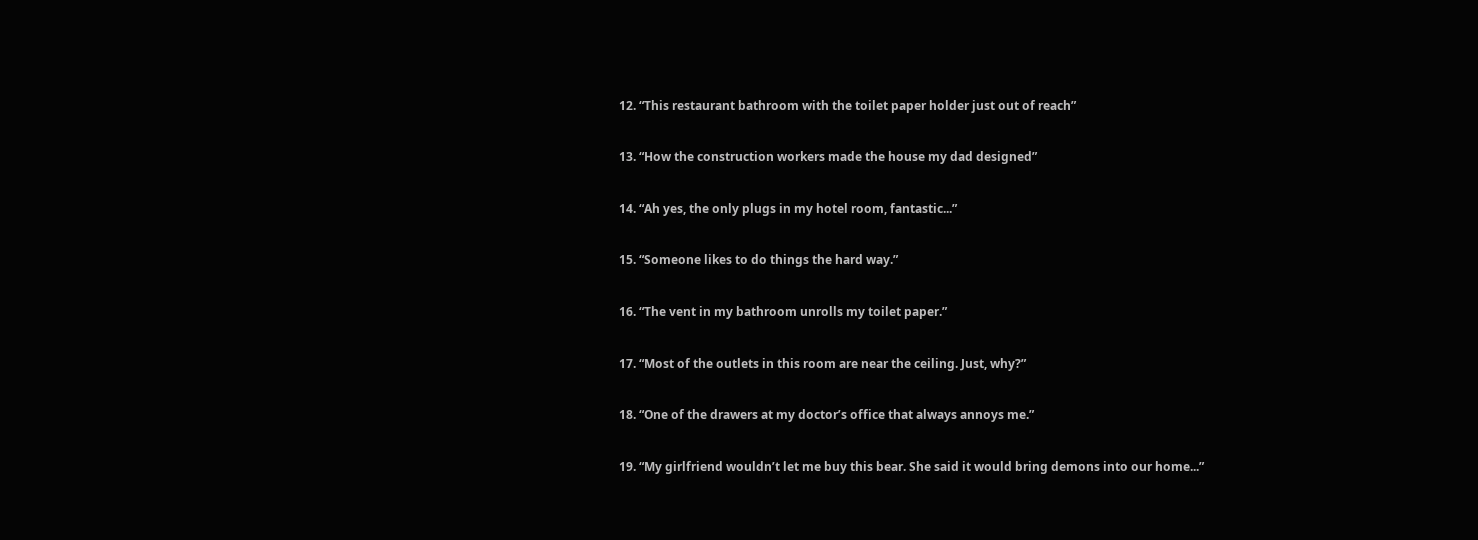12. “This restaurant bathroom with the toilet paper holder just out of reach”

13. “How the construction workers made the house my dad designed”

14. “Ah yes, the only plugs in my hotel room, fantastic...”

15. “Someone likes to do things the hard way.”

16. “The vent in my bathroom unrolls my toilet paper.”

17. “Most of the outlets in this room are near the ceiling. Just, why?”

18. “One of the drawers at my doctor’s office that always annoys me.”

19. “My girlfriend wouldn’t let me buy this bear. She said it would bring demons into our home...”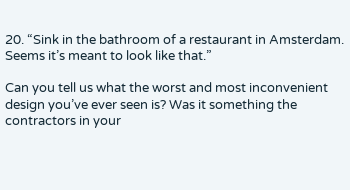20. “Sink in the bathroom of a restaurant in Amsterdam. Seems it’s meant to look like that.”

Can you tell us what the worst and most inconvenient design you’ve ever seen is? Was it something the contractors in your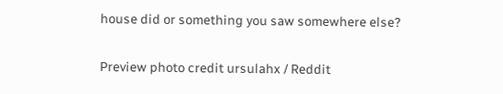house did or something you saw somewhere else?

Preview photo credit ursulahx / Reddit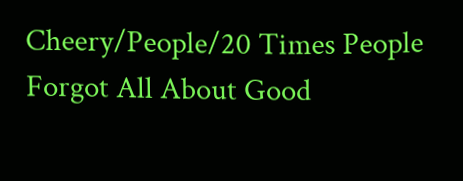Cheery/People/20 Times People Forgot All About Good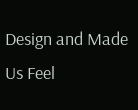Design and Made Us Feel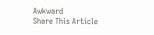Awkward
Share This Article